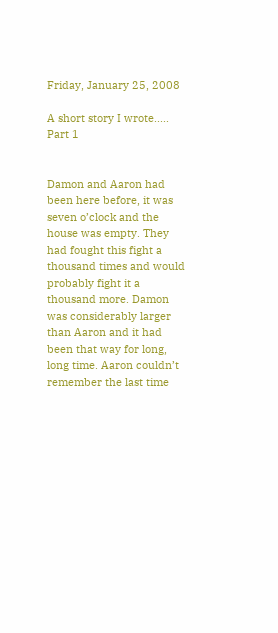Friday, January 25, 2008

A short story I wrote..... Part 1


Damon and Aaron had been here before, it was seven o’clock and the house was empty. They had fought this fight a thousand times and would probably fight it a thousand more. Damon was considerably larger than Aaron and it had been that way for long, long time. Aaron couldn’t remember the last time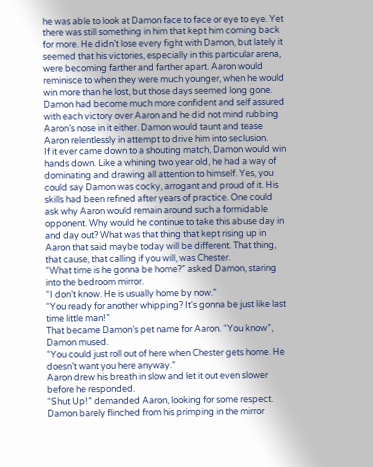he was able to look at Damon face to face or eye to eye. Yet there was still something in him that kept him coming back for more. He didn’t lose every fight with Damon, but lately it seemed that his victories, especially in this particular arena, were becoming farther and farther apart. Aaron would reminisce to when they were much younger, when he would win more than he lost, but those days seemed long gone. Damon had become much more confident and self assured with each victory over Aaron and he did not mind rubbing Aaron’s nose in it either. Damon would taunt and tease Aaron relentlessly in attempt to drive him into seclusion.
If it ever came down to a shouting match, Damon would win hands down. Like a whining two year old, he had a way of dominating and drawing all attention to himself. Yes, you could say Damon was cocky, arrogant and proud of it. His skills had been refined after years of practice. One could ask why Aaron would remain around such a formidable opponent. Why would he continue to take this abuse day in and day out? What was that thing that kept rising up in Aaron that said maybe today will be different. That thing, that cause, that calling if you will, was Chester.
“What time is he gonna be home?” asked Damon, staring into the bedroom mirror.
“I don’t know. He is usually home by now.”
“You ready for another whipping? It's gonna be just like last time little man!”
That became Damon’s pet name for Aaron. “You know”, Damon mused.
“You could just roll out of here when Chester gets home. He doesn’t want you here anyway.”
Aaron drew his breath in slow and let it out even slower before he responded.
“Shut Up!” demanded Aaron, looking for some respect.
Damon barely flinched from his primping in the mirror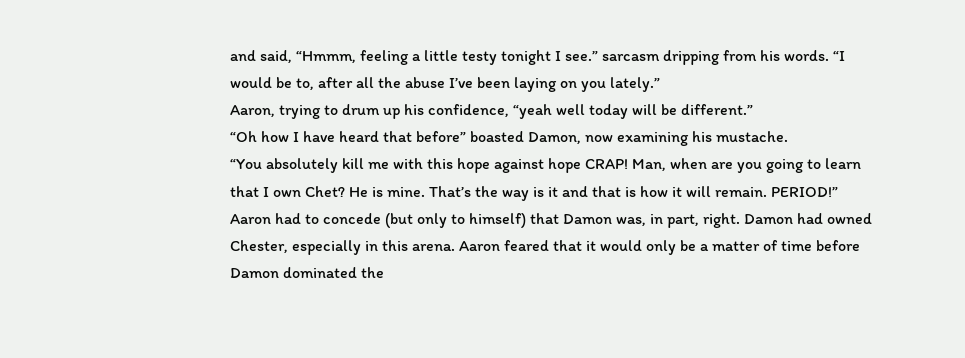and said, “Hmmm, feeling a little testy tonight I see.” sarcasm dripping from his words. “I would be to, after all the abuse I’ve been laying on you lately.”
Aaron, trying to drum up his confidence, “yeah well today will be different.”
“Oh how I have heard that before” boasted Damon, now examining his mustache.
“You absolutely kill me with this hope against hope CRAP! Man, when are you going to learn that I own Chet? He is mine. That’s the way is it and that is how it will remain. PERIOD!”
Aaron had to concede (but only to himself) that Damon was, in part, right. Damon had owned Chester, especially in this arena. Aaron feared that it would only be a matter of time before Damon dominated the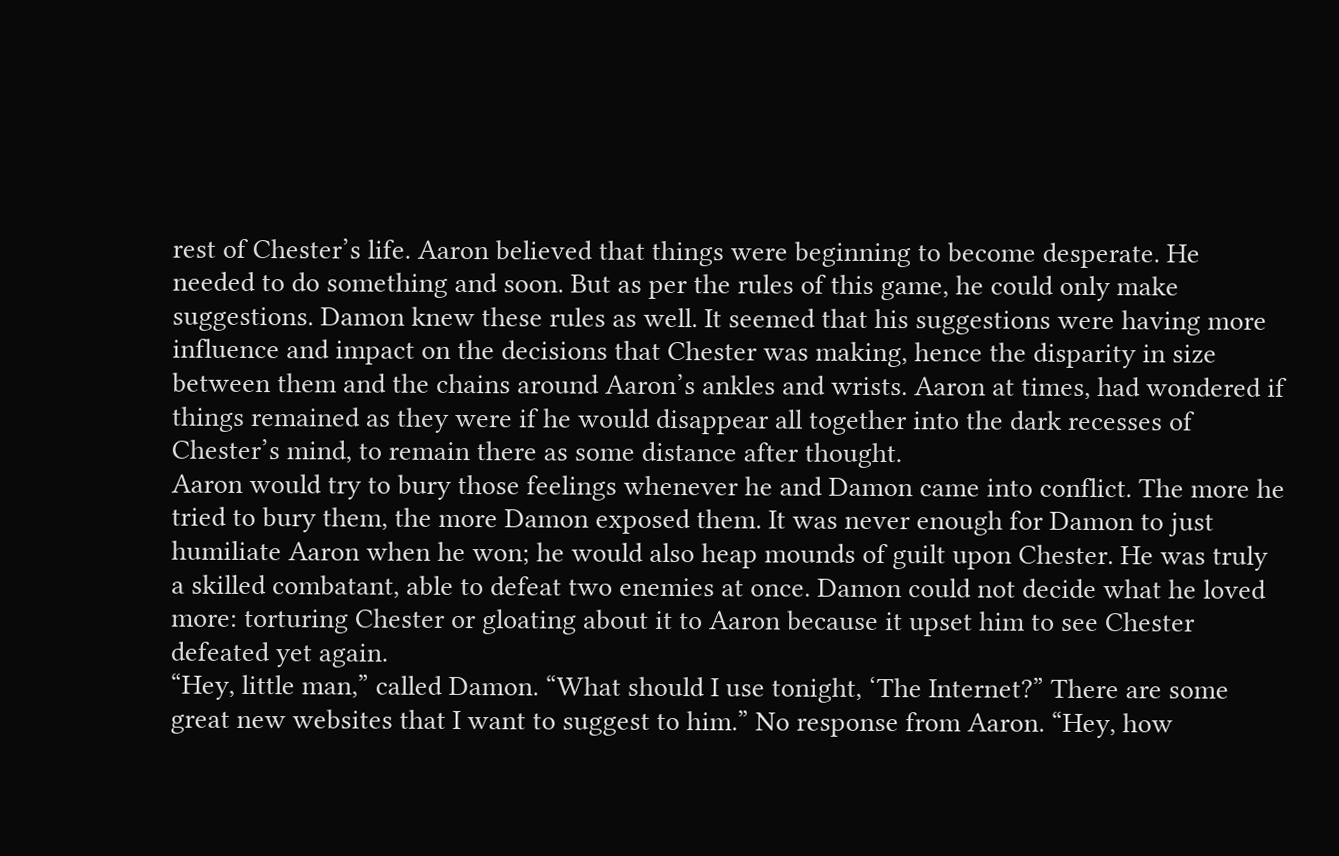rest of Chester’s life. Aaron believed that things were beginning to become desperate. He needed to do something and soon. But as per the rules of this game, he could only make suggestions. Damon knew these rules as well. It seemed that his suggestions were having more influence and impact on the decisions that Chester was making, hence the disparity in size between them and the chains around Aaron’s ankles and wrists. Aaron at times, had wondered if things remained as they were if he would disappear all together into the dark recesses of Chester’s mind, to remain there as some distance after thought.
Aaron would try to bury those feelings whenever he and Damon came into conflict. The more he tried to bury them, the more Damon exposed them. It was never enough for Damon to just humiliate Aaron when he won; he would also heap mounds of guilt upon Chester. He was truly a skilled combatant, able to defeat two enemies at once. Damon could not decide what he loved more: torturing Chester or gloating about it to Aaron because it upset him to see Chester defeated yet again.
“Hey, little man,” called Damon. “What should I use tonight, ‘The Internet?” There are some great new websites that I want to suggest to him.” No response from Aaron. “Hey, how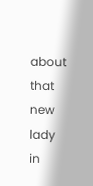about that new lady in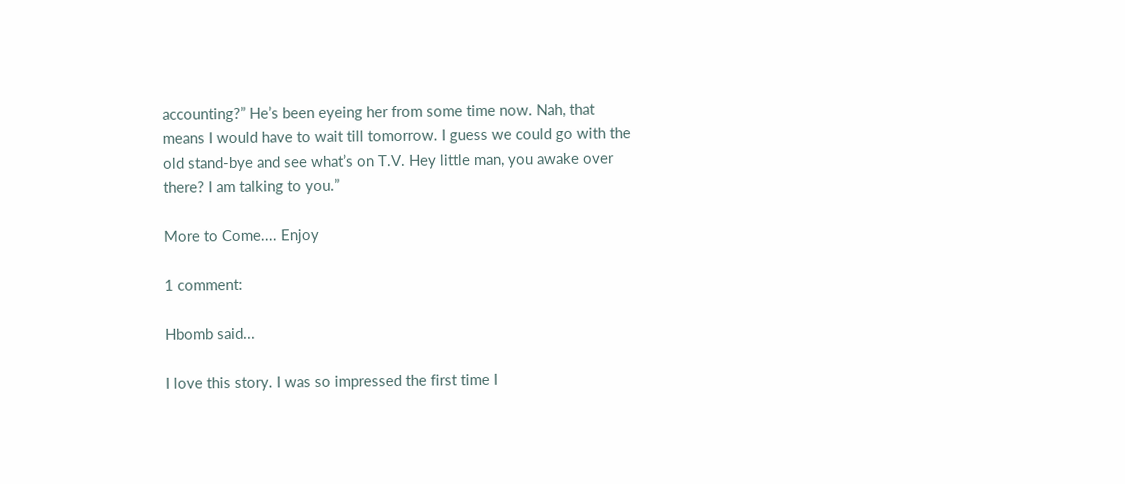accounting?” He’s been eyeing her from some time now. Nah, that means I would have to wait till tomorrow. I guess we could go with the old stand-bye and see what’s on T.V. Hey little man, you awake over there? I am talking to you.”

More to Come.... Enjoy

1 comment:

Hbomb said...

I love this story. I was so impressed the first time I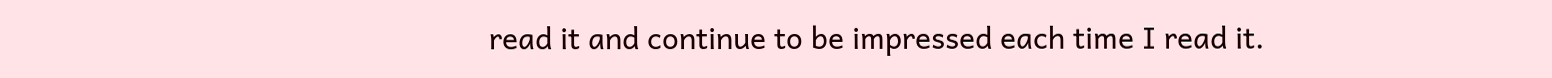read it and continue to be impressed each time I read it.